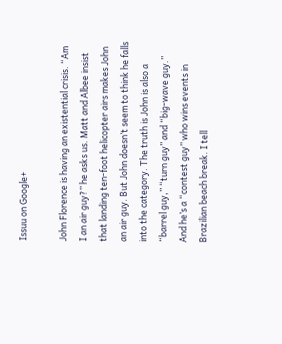Issuu on Google+

John Florence is having an existential crisis. “Am I an air guy?” he asks us. Matt and Albee insist that landing ten-foot helicopter airs makes John an air guy. But John doesn’t seem to think he falls into the category. The truth is John is also a “barrel guy,” “turn guy” and “big-wave guy.” And he’s a “contest guy” who wins events in Brazilian beach break. I tell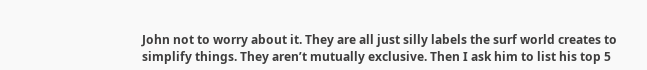John not to worry about it. They are all just silly labels the surf world creates to simplify things. They aren’t mutually exclusive. Then I ask him to list his top 5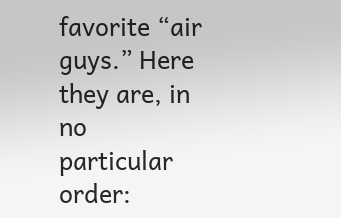favorite “air guys.” Here they are, in no particular order: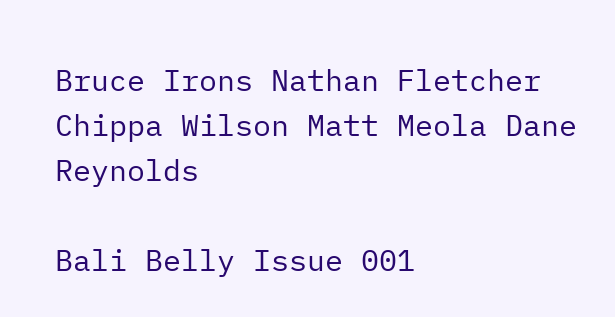Bruce Irons Nathan Fletcher Chippa Wilson Matt Meola Dane Reynolds

Bali Belly Issue 001